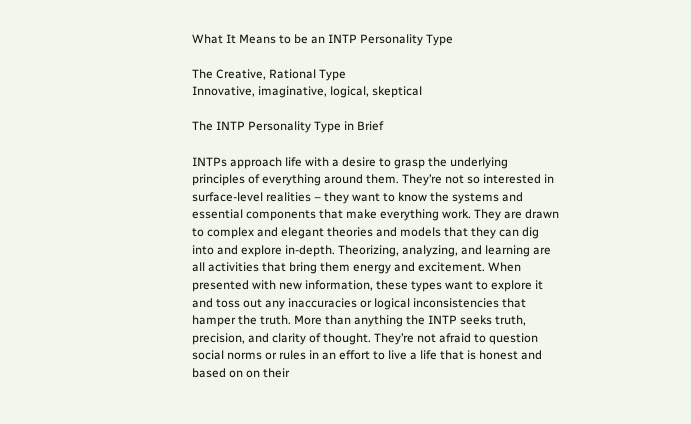What It Means to be an INTP Personality Type

The Creative, Rational Type
Innovative, imaginative, logical, skeptical

The INTP Personality Type in Brief

INTPs approach life with a desire to grasp the underlying principles of everything around them. They’re not so interested in surface-level realities – they want to know the systems and essential components that make everything work. They are drawn to complex and elegant theories and models that they can dig into and explore in-depth. Theorizing, analyzing, and learning are all activities that bring them energy and excitement. When presented with new information, these types want to explore it and toss out any inaccuracies or logical inconsistencies that hamper the truth. More than anything the INTP seeks truth, precision, and clarity of thought. They’re not afraid to question social norms or rules in an effort to live a life that is honest and based on on their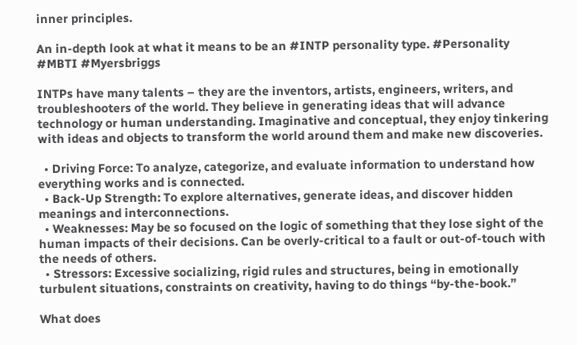inner principles.

An in-depth look at what it means to be an #INTP personality type. #Personality #MBTI #Myersbriggs

INTPs have many talents – they are the inventors, artists, engineers, writers, and troubleshooters of the world. They believe in generating ideas that will advance technology or human understanding. Imaginative and conceptual, they enjoy tinkering with ideas and objects to transform the world around them and make new discoveries.

  • Driving Force: To analyze, categorize, and evaluate information to understand how everything works and is connected.
  • Back-Up Strength: To explore alternatives, generate ideas, and discover hidden meanings and interconnections.
  • Weaknesses: May be so focused on the logic of something that they lose sight of the human impacts of their decisions. Can be overly-critical to a fault or out-of-touch with the needs of others.
  • Stressors: Excessive socializing, rigid rules and structures, being in emotionally turbulent situations, constraints on creativity, having to do things “by-the-book.”

What does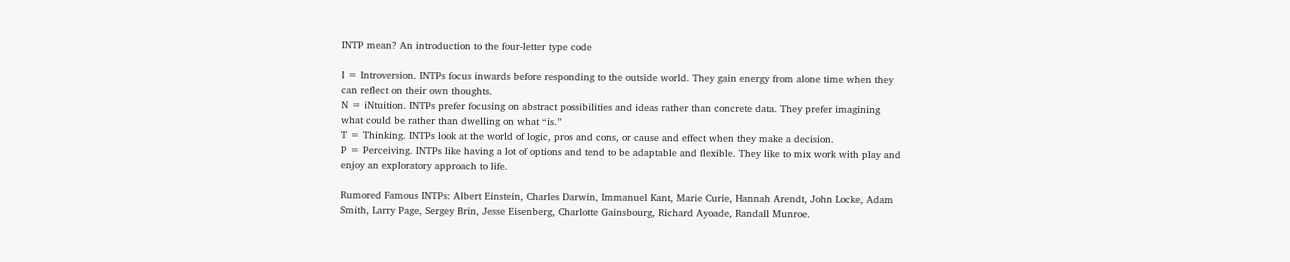INTP mean? An introduction to the four-letter type code

I = Introversion. INTPs focus inwards before responding to the outside world. They gain energy from alone time when they can reflect on their own thoughts.
N = iNtuition. INTPs prefer focusing on abstract possibilities and ideas rather than concrete data. They prefer imagining what could be rather than dwelling on what “is.”
T = Thinking. INTPs look at the world of logic, pros and cons, or cause and effect when they make a decision.
P = Perceiving. INTPs like having a lot of options and tend to be adaptable and flexible. They like to mix work with play and enjoy an exploratory approach to life.

Rumored Famous INTPs: Albert Einstein, Charles Darwin, Immanuel Kant, Marie Curie, Hannah Arendt, John Locke, Adam Smith, Larry Page, Sergey Brin, Jesse Eisenberg, Charlotte Gainsbourg, Richard Ayoade, Randall Munroe.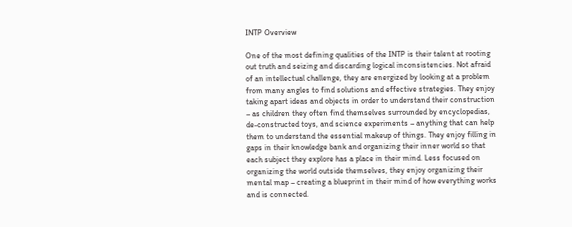INTP Overview

One of the most defining qualities of the INTP is their talent at rooting out truth and seizing and discarding logical inconsistencies. Not afraid of an intellectual challenge, they are energized by looking at a problem from many angles to find solutions and effective strategies. They enjoy taking apart ideas and objects in order to understand their construction – as children they often find themselves surrounded by encyclopedias, de-constructed toys, and science experiments – anything that can help them to understand the essential makeup of things. They enjoy filling in gaps in their knowledge bank and organizing their inner world so that each subject they explore has a place in their mind. Less focused on organizing the world outside themselves, they enjoy organizing their mental map – creating a blueprint in their mind of how everything works and is connected.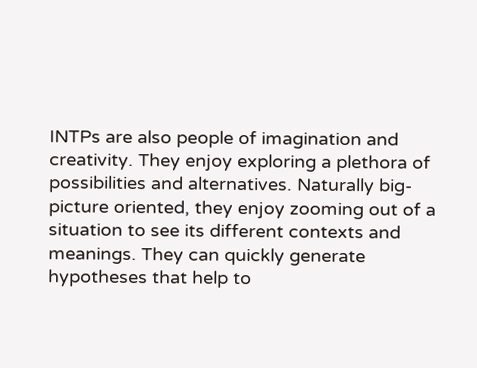INTPs are also people of imagination and creativity. They enjoy exploring a plethora of possibilities and alternatives. Naturally big-picture oriented, they enjoy zooming out of a situation to see its different contexts and meanings. They can quickly generate hypotheses that help to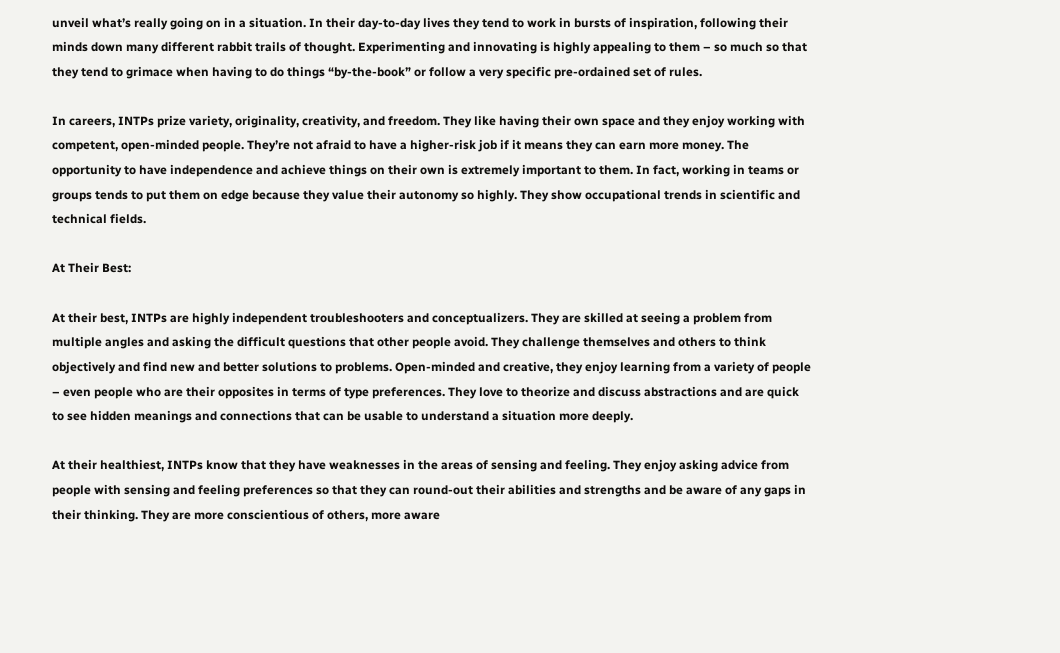unveil what’s really going on in a situation. In their day-to-day lives they tend to work in bursts of inspiration, following their minds down many different rabbit trails of thought. Experimenting and innovating is highly appealing to them – so much so that they tend to grimace when having to do things “by-the-book” or follow a very specific pre-ordained set of rules.

In careers, INTPs prize variety, originality, creativity, and freedom. They like having their own space and they enjoy working with competent, open-minded people. They’re not afraid to have a higher-risk job if it means they can earn more money. The opportunity to have independence and achieve things on their own is extremely important to them. In fact, working in teams or groups tends to put them on edge because they value their autonomy so highly. They show occupational trends in scientific and technical fields.

At Their Best:

At their best, INTPs are highly independent troubleshooters and conceptualizers. They are skilled at seeing a problem from multiple angles and asking the difficult questions that other people avoid. They challenge themselves and others to think objectively and find new and better solutions to problems. Open-minded and creative, they enjoy learning from a variety of people – even people who are their opposites in terms of type preferences. They love to theorize and discuss abstractions and are quick to see hidden meanings and connections that can be usable to understand a situation more deeply.

At their healthiest, INTPs know that they have weaknesses in the areas of sensing and feeling. They enjoy asking advice from people with sensing and feeling preferences so that they can round-out their abilities and strengths and be aware of any gaps in their thinking. They are more conscientious of others, more aware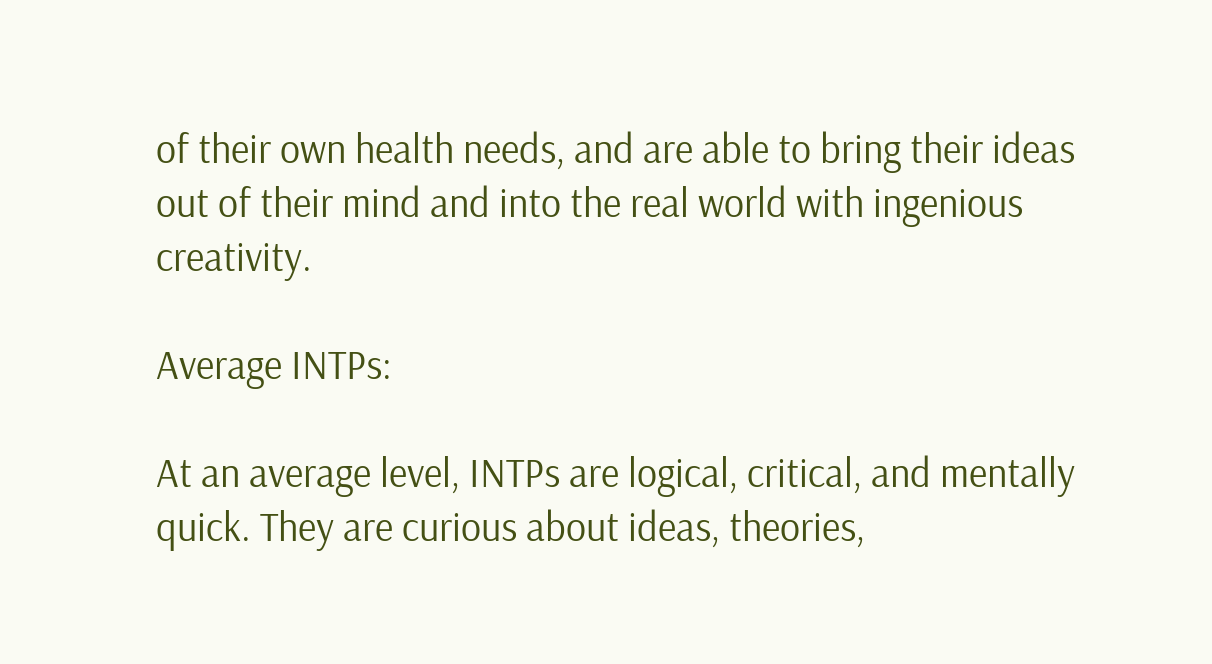of their own health needs, and are able to bring their ideas out of their mind and into the real world with ingenious creativity.

Average INTPs:

At an average level, INTPs are logical, critical, and mentally quick. They are curious about ideas, theories,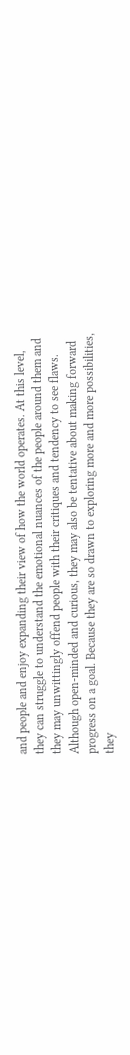and people and enjoy expanding their view of how the world operates. At this level, they can struggle to understand the emotional nuances of the people around them and they may unwittingly offend people with their critiques and tendency to see flaws. Although open-minded and curious, they may also be tentative about making forward progress on a goal. Because they are so drawn to exploring more and more possibilities, they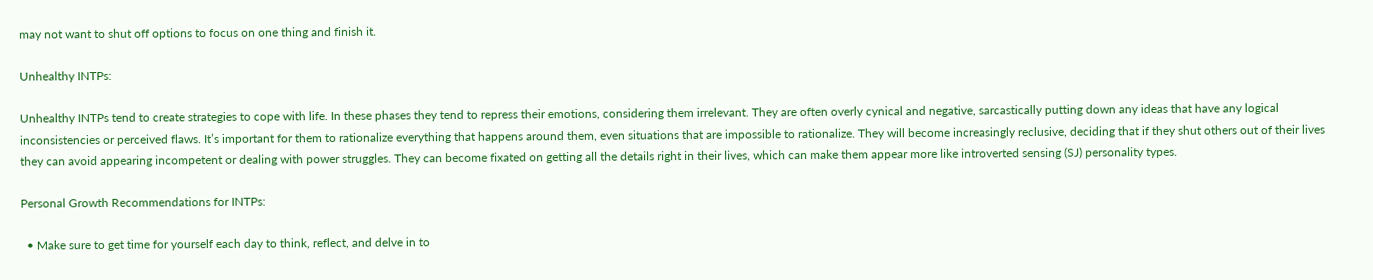may not want to shut off options to focus on one thing and finish it.

Unhealthy INTPs:

Unhealthy INTPs tend to create strategies to cope with life. In these phases they tend to repress their emotions, considering them irrelevant. They are often overly cynical and negative, sarcastically putting down any ideas that have any logical inconsistencies or perceived flaws. It’s important for them to rationalize everything that happens around them, even situations that are impossible to rationalize. They will become increasingly reclusive, deciding that if they shut others out of their lives they can avoid appearing incompetent or dealing with power struggles. They can become fixated on getting all the details right in their lives, which can make them appear more like introverted sensing (SJ) personality types.

Personal Growth Recommendations for INTPs:

  • Make sure to get time for yourself each day to think, reflect, and delve in to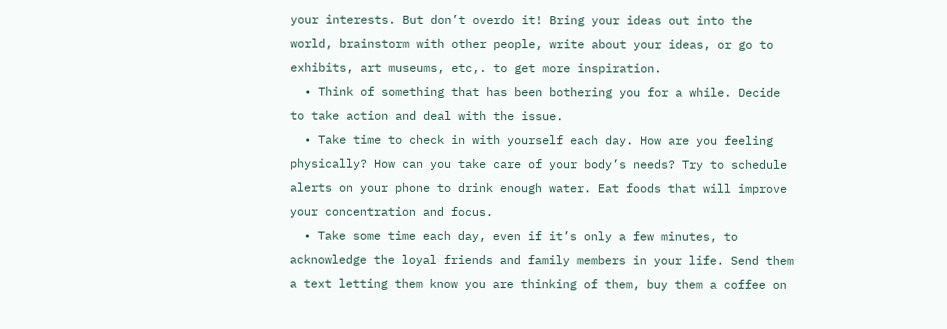your interests. But don’t overdo it! Bring your ideas out into the world, brainstorm with other people, write about your ideas, or go to exhibits, art museums, etc,. to get more inspiration.
  • Think of something that has been bothering you for a while. Decide to take action and deal with the issue.
  • Take time to check in with yourself each day. How are you feeling physically? How can you take care of your body’s needs? Try to schedule alerts on your phone to drink enough water. Eat foods that will improve your concentration and focus.
  • Take some time each day, even if it’s only a few minutes, to acknowledge the loyal friends and family members in your life. Send them a text letting them know you are thinking of them, buy them a coffee on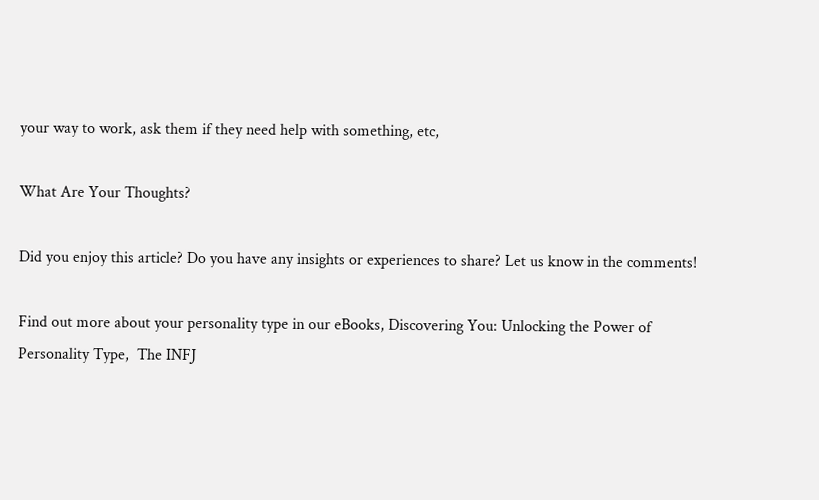your way to work, ask them if they need help with something, etc,

What Are Your Thoughts?

Did you enjoy this article? Do you have any insights or experiences to share? Let us know in the comments!

Find out more about your personality type in our eBooks, Discovering You: Unlocking the Power of Personality Type,  The INFJ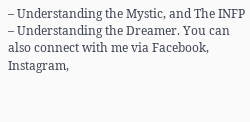– Understanding the Mystic, and The INFP – Understanding the Dreamer. You can also connect with me via Facebook, Instagram,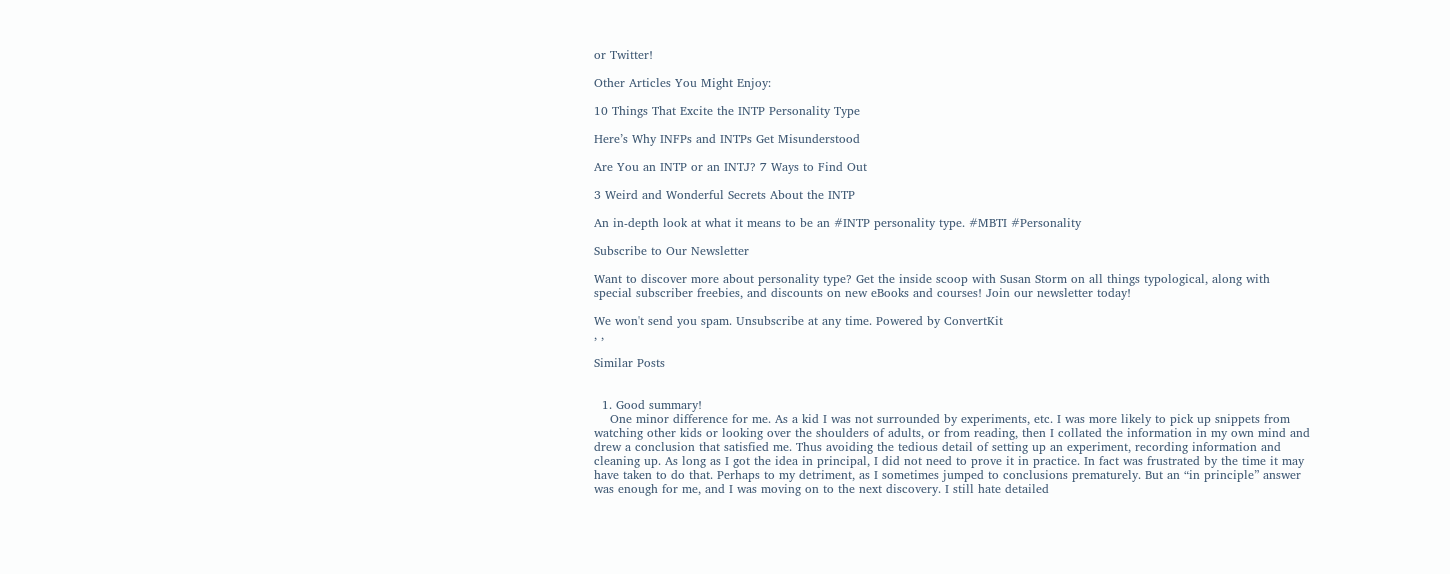or Twitter!

Other Articles You Might Enjoy:

10 Things That Excite the INTP Personality Type

Here’s Why INFPs and INTPs Get Misunderstood

Are You an INTP or an INTJ? 7 Ways to Find Out

3 Weird and Wonderful Secrets About the INTP

An in-depth look at what it means to be an #INTP personality type. #MBTI #Personality

Subscribe to Our Newsletter

Want to discover more about personality type? Get the inside scoop with Susan Storm on all things typological, along with special subscriber freebies, and discounts on new eBooks and courses! Join our newsletter today!

We won't send you spam. Unsubscribe at any time. Powered by ConvertKit
, ,

Similar Posts


  1. Good summary!
    One minor difference for me. As a kid I was not surrounded by experiments, etc. I was more likely to pick up snippets from watching other kids or looking over the shoulders of adults, or from reading, then I collated the information in my own mind and drew a conclusion that satisfied me. Thus avoiding the tedious detail of setting up an experiment, recording information and cleaning up. As long as I got the idea in principal, I did not need to prove it in practice. In fact was frustrated by the time it may have taken to do that. Perhaps to my detriment, as I sometimes jumped to conclusions prematurely. But an “in principle” answer was enough for me, and I was moving on to the next discovery. I still hate detailed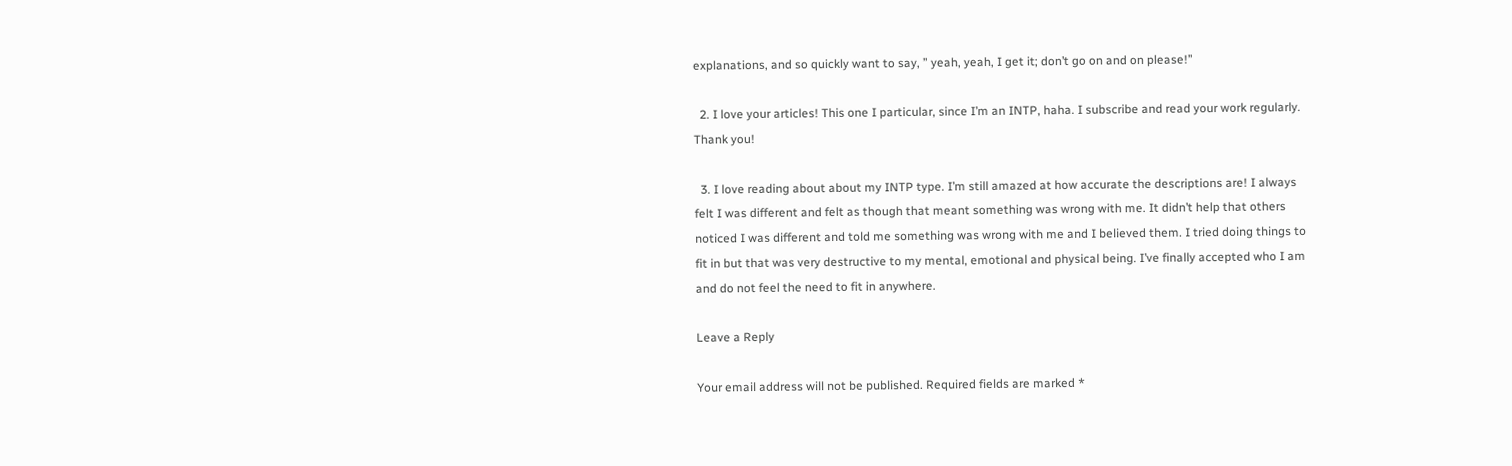explanations, and so quickly want to say, ” yeah, yeah, I get it; don’t go on and on please!”

  2. I love your articles! This one I particular, since I’m an INTP, haha. I subscribe and read your work regularly. Thank you!

  3. I love reading about about my INTP type. I’m still amazed at how accurate the descriptions are! I always felt I was different and felt as though that meant something was wrong with me. It didn’t help that others noticed I was different and told me something was wrong with me and I believed them. I tried doing things to fit in but that was very destructive to my mental, emotional and physical being. I’ve finally accepted who I am and do not feel the need to fit in anywhere.

Leave a Reply

Your email address will not be published. Required fields are marked *